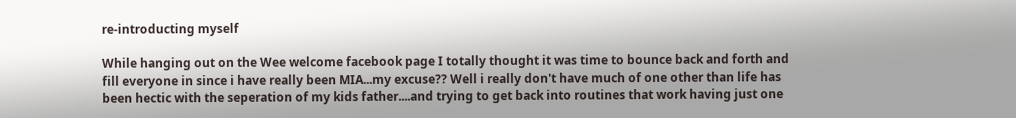re-introducting myself

While hanging out on the Wee welcome facebook page I totally thought it was time to bounce back and forth and fill everyone in since i have really been MIA...my excuse?? Well i really don't have much of one other than life has been hectic with the seperation of my kids father....and trying to get back into routines that work having just one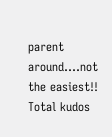parent around....not the easiest!! Total kudos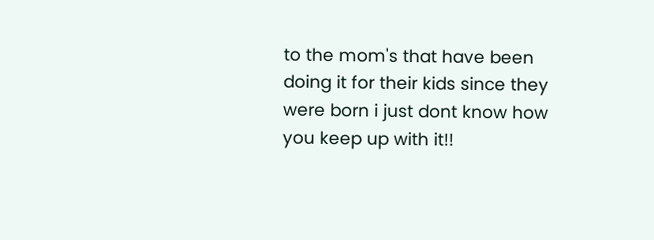to the mom's that have been doing it for their kids since they were born i just dont know how you keep up with it!!